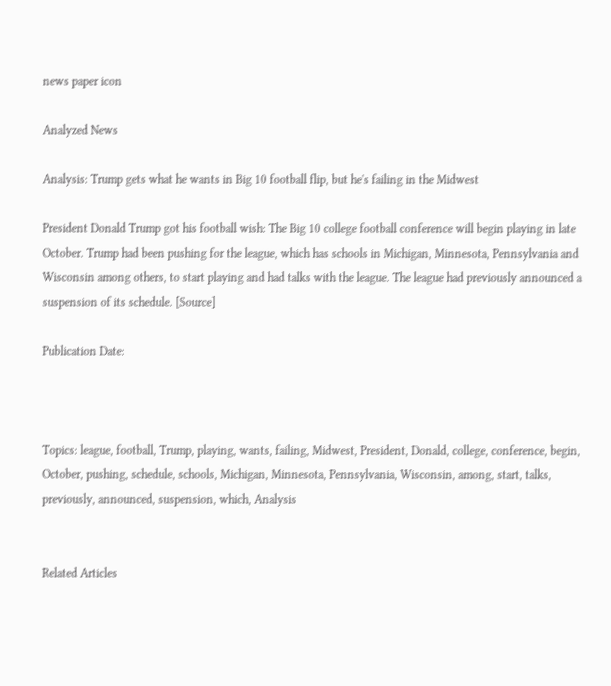news paper icon

Analyzed News

Analysis: Trump gets what he wants in Big 10 football flip, but he's failing in the Midwest

President Donald Trump got his football wish: The Big 10 college football conference will begin playing in late October. Trump had been pushing for the league, which has schools in Michigan, Minnesota, Pennsylvania and Wisconsin among others, to start playing and had talks with the league. The league had previously announced a suspension of its schedule. [Source]

Publication Date:



Topics: league, football, Trump, playing, wants, failing, Midwest, President, Donald, college, conference, begin, October, pushing, schedule, schools, Michigan, Minnesota, Pennsylvania, Wisconsin, among, start, talks, previously, announced, suspension, which, Analysis


Related Articles